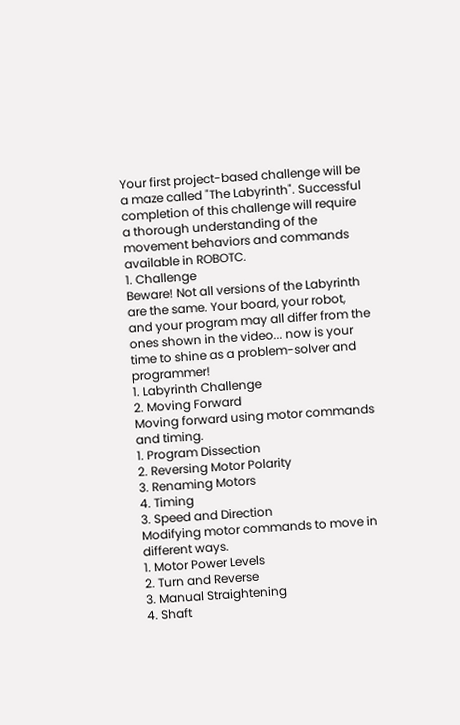Your first project-based challenge will be a maze called "The Labyrinth". Successful completion of this challenge will require a thorough understanding of the movement behaviors and commands available in ROBOTC.
1. Challenge
Beware! Not all versions of the Labyrinth are the same. Your board, your robot, and your program may all differ from the ones shown in the video... now is your time to shine as a problem-solver and programmer!
1. Labyrinth Challenge
2. Moving Forward
Moving forward using motor commands and timing.
1. Program Dissection
2. Reversing Motor Polarity
3. Renaming Motors
4. Timing
3. Speed and Direction
Modifying motor commands to move in different ways.
1. Motor Power Levels
2. Turn and Reverse
3. Manual Straightening
4. Shaft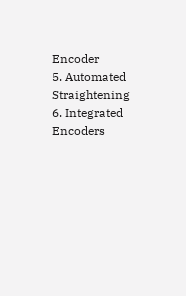Encoder
5. Automated Straightening
6. Integrated Encoders